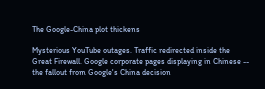The Google-China plot thickens

Mysterious YouTube outages. Traffic redirected inside the Great Firewall. Google corporate pages displaying in Chinese -- the fallout from Google's China decision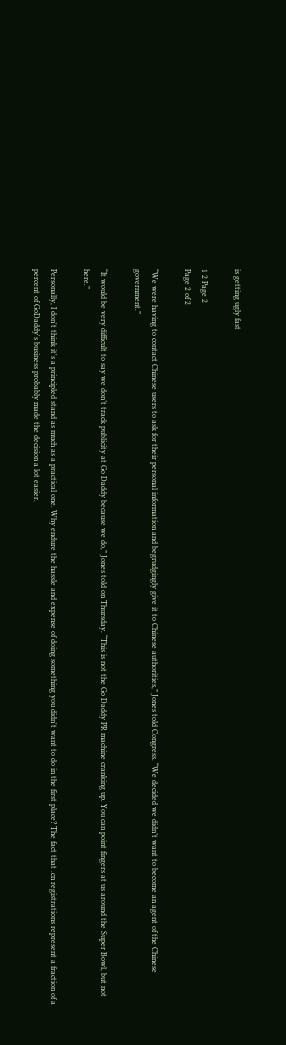is getting ugly fast

1 2 Page 2
Page 2 of 2

“We were having to contact Chinese users to ask for their personal information and begrudgingly give it to Chinese authorities,” Jones told Congress. “We decided we didn’t want to become an agent of the Chinese government.”

“It would be very difficult to say we don’t track publicity at Go Daddy because we do,” Jones told on Thursday. “This is not the Go Daddy PR machine cranking up. You can point fingers at us around the Super Bowl, but not here.”

Personally, I don't think it's a principled stand as much as a practical one. Why endure the hassle and expense of doing something you didn't want to do in the first place? The fact that .cn registrations represent a fraction of a percent of GoDaddy's business probably made the decision a lot easier.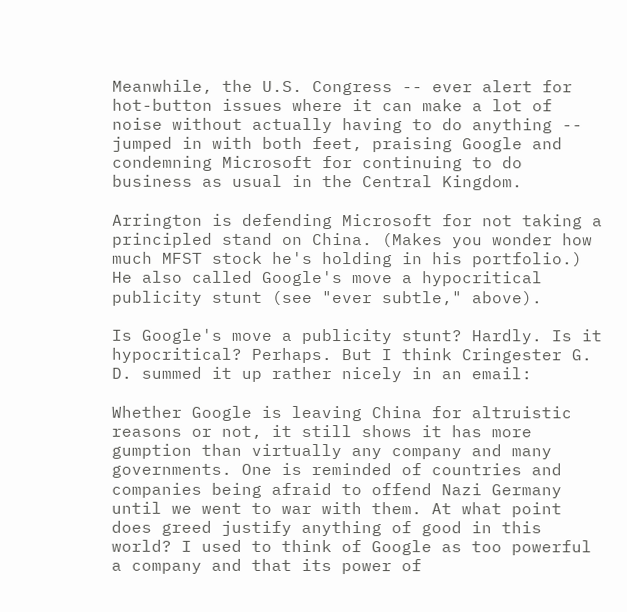Meanwhile, the U.S. Congress -- ever alert for hot-button issues where it can make a lot of noise without actually having to do anything -- jumped in with both feet, praising Google and condemning Microsoft for continuing to do business as usual in the Central Kingdom.

Arrington is defending Microsoft for not taking a principled stand on China. (Makes you wonder how much MFST stock he's holding in his portfolio.) He also called Google's move a hypocritical publicity stunt (see "ever subtle," above).

Is Google's move a publicity stunt? Hardly. Is it hypocritical? Perhaps. But I think Cringester G. D. summed it up rather nicely in an email:

Whether Google is leaving China for altruistic reasons or not, it still shows it has more gumption than virtually any company and many governments. One is reminded of countries and companies being afraid to offend Nazi Germany until we went to war with them. At what point does greed justify anything of good in this world? I used to think of Google as too powerful a company and that its power of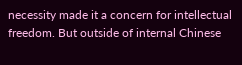necessity made it a concern for intellectual freedom. But outside of internal Chinese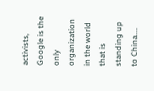activists, Google is the only organization in the world that is standing up to China....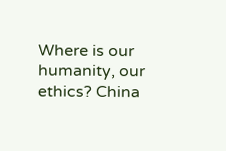Where is our humanity, our ethics? China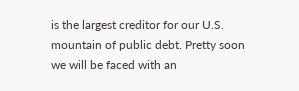is the largest creditor for our U.S. mountain of public debt. Pretty soon we will be faced with an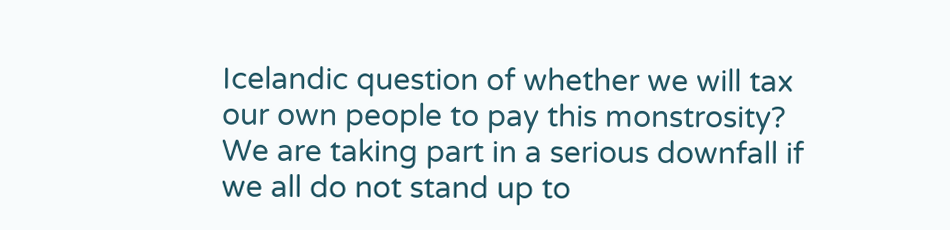Icelandic question of whether we will tax our own people to pay this monstrosity? We are taking part in a serious downfall if we all do not stand up to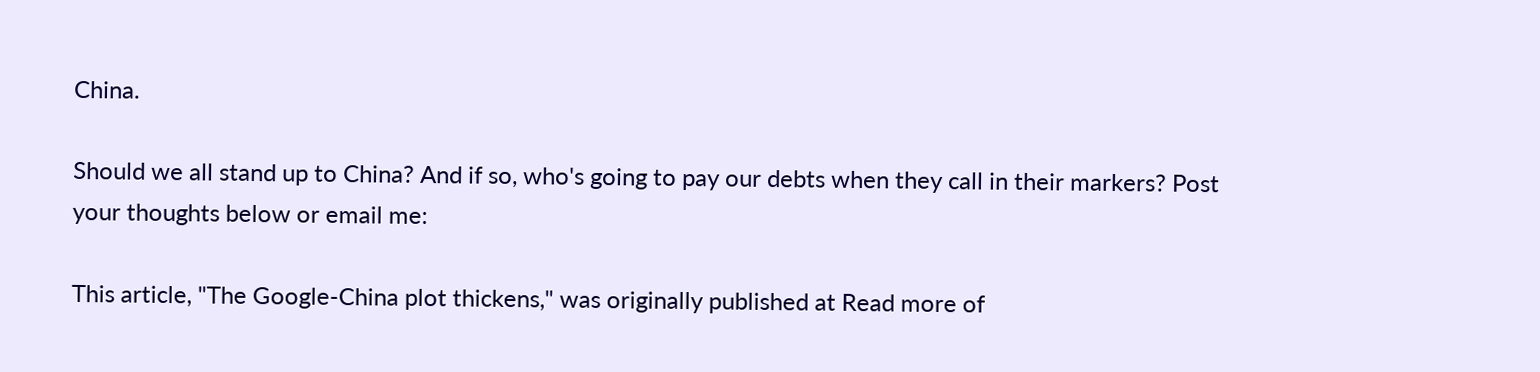China.

Should we all stand up to China? And if so, who's going to pay our debts when they call in their markers? Post your thoughts below or email me:

This article, "The Google-China plot thickens," was originally published at Read more of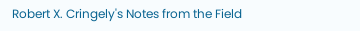Robert X. Cringely's Notes from the Field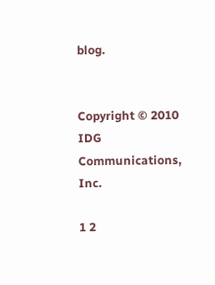blog.


Copyright © 2010 IDG Communications, Inc.

1 2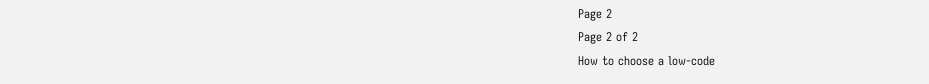Page 2
Page 2 of 2
How to choose a low-code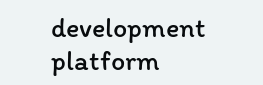development platform